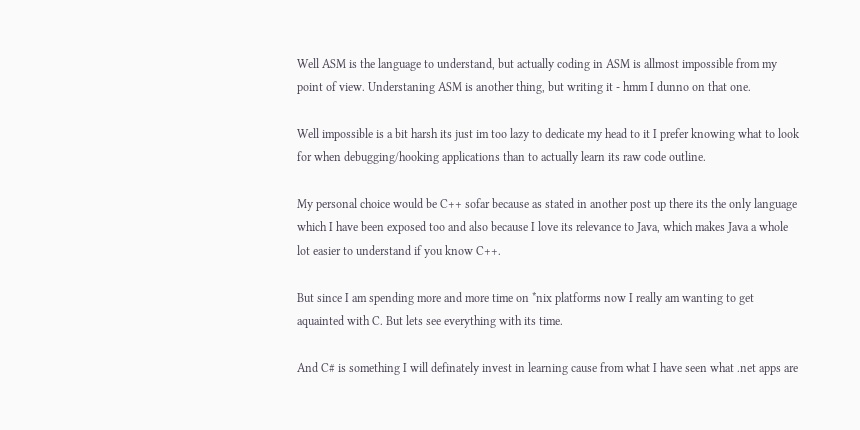Well ASM is the language to understand, but actually coding in ASM is allmost impossible from my point of view. Understaning ASM is another thing, but writing it - hmm I dunno on that one.

Well impossible is a bit harsh its just im too lazy to dedicate my head to it I prefer knowing what to look for when debugging/hooking applications than to actually learn its raw code outline.

My personal choice would be C++ sofar because as stated in another post up there its the only language which I have been exposed too and also because I love its relevance to Java, which makes Java a whole lot easier to understand if you know C++.

But since I am spending more and more time on *nix platforms now I really am wanting to get aquainted with C. But lets see everything with its time.

And C# is something I will definately invest in learning cause from what I have seen what .net apps are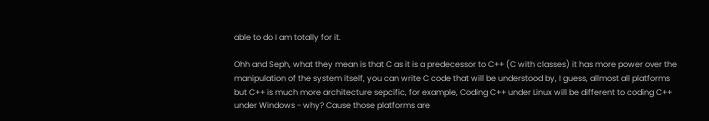able to do I am totally for it.

Ohh and Seph, what they mean is that C as it is a predecessor to C++ (C with classes) it has more power over the manipulation of the system itself, you can write C code that will be understood by, I guess, allmost all platforms but C++ is much more architecture sepcific, for example, Coding C++ under Linux will be different to coding C++ under Windows - why? Cause those platforms are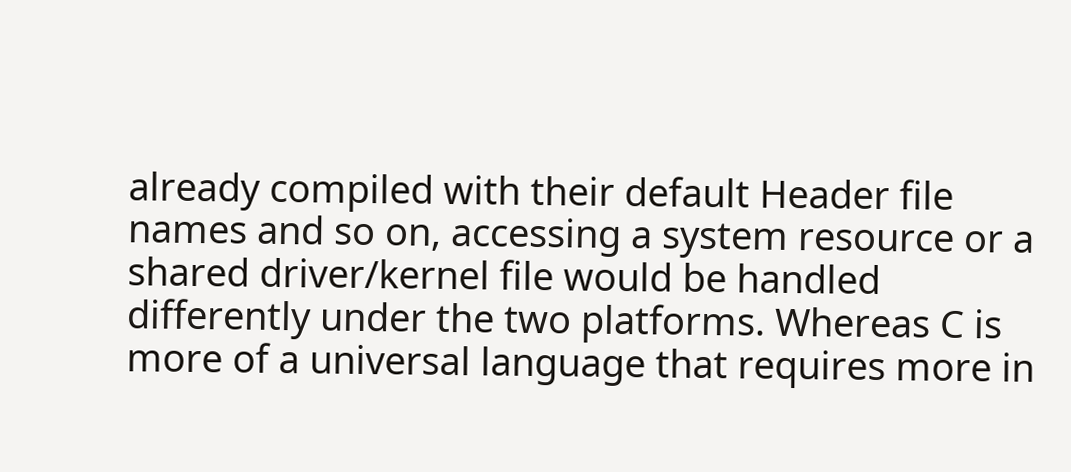already compiled with their default Header file names and so on, accessing a system resource or a shared driver/kernel file would be handled differently under the two platforms. Whereas C is more of a universal language that requires more in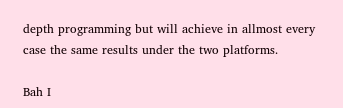depth programming but will achieve in allmost every case the same results under the two platforms.

Bah I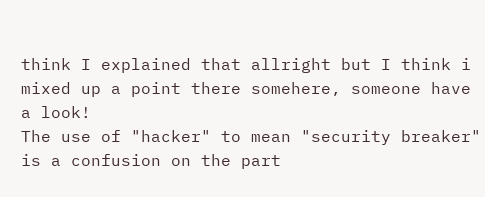think I explained that allright but I think i mixed up a point there somehere, someone have a look!
The use of "hacker" to mean "security breaker" is a confusion on the part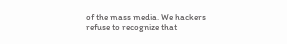of the mass media. We hackers refuse to recognize that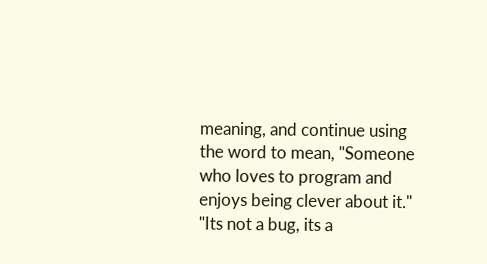meaning, and continue using the word to mean, "Someone who loves to program and enjoys being clever about it."
"Its not a bug, its a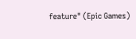feature" (Epic Games)